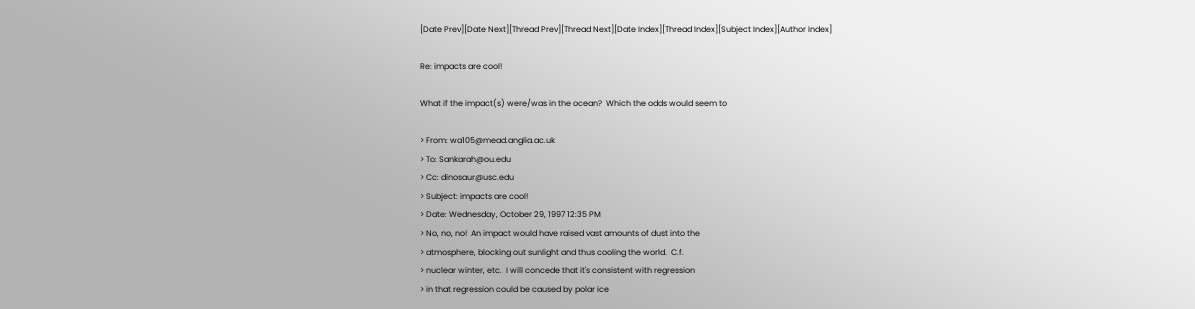[Date Prev][Date Next][Thread Prev][Thread Next][Date Index][Thread Index][Subject Index][Author Index]

Re: impacts are cool!

What if the impact(s) were/was in the ocean?  Which the odds would seem to

> From: wa105@mead.anglia.ac.uk
> To: Sankarah@ou.edu
> Cc: dinosaur@usc.edu
> Subject: impacts are cool!
> Date: Wednesday, October 29, 1997 12:35 PM
> No, no, no!  An impact would have raised vast amounts of dust into the
> atmosphere, blocking out sunlight and thus cooling the world.  C.f.
> nuclear winter, etc.  I will concede that it's consistent with regression
> in that regression could be caused by polar ice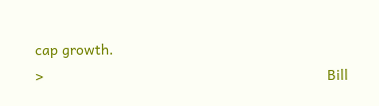cap growth.
>                                                                       Bill